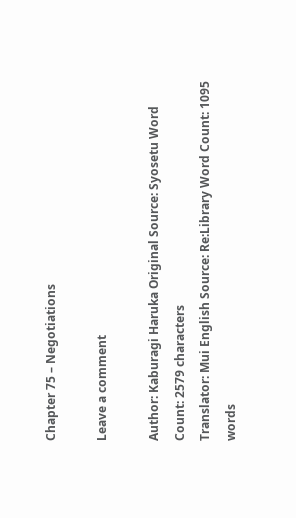Chapter 75 – Negotiations

Leave a comment

Author: Kaburagi Haruka Original Source: Syosetu Word Count: 2579 characters
Translator: Mui English Source: Re:Library Word Count: 1095 words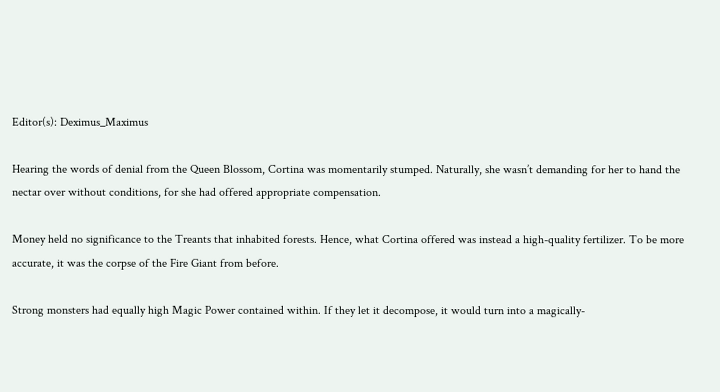Editor(s): Deximus_Maximus

Hearing the words of denial from the Queen Blossom, Cortina was momentarily stumped. Naturally, she wasn’t demanding for her to hand the nectar over without conditions, for she had offered appropriate compensation.

Money held no significance to the Treants that inhabited forests. Hence, what Cortina offered was instead a high-quality fertilizer. To be more accurate, it was the corpse of the Fire Giant from before.

Strong monsters had equally high Magic Power contained within. If they let it decompose, it would turn into a magically-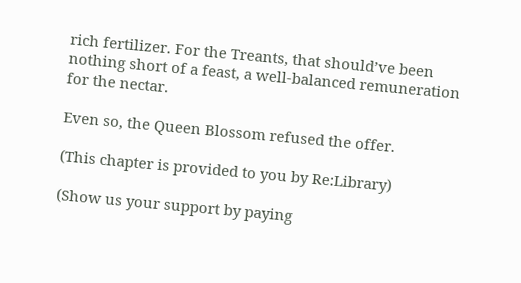rich fertilizer. For the Treants, that should’ve been nothing short of a feast, a well-balanced remuneration for the nectar.

Even so, the Queen Blossom refused the offer.

(This chapter is provided to you by Re:Library)

(Show us your support by paying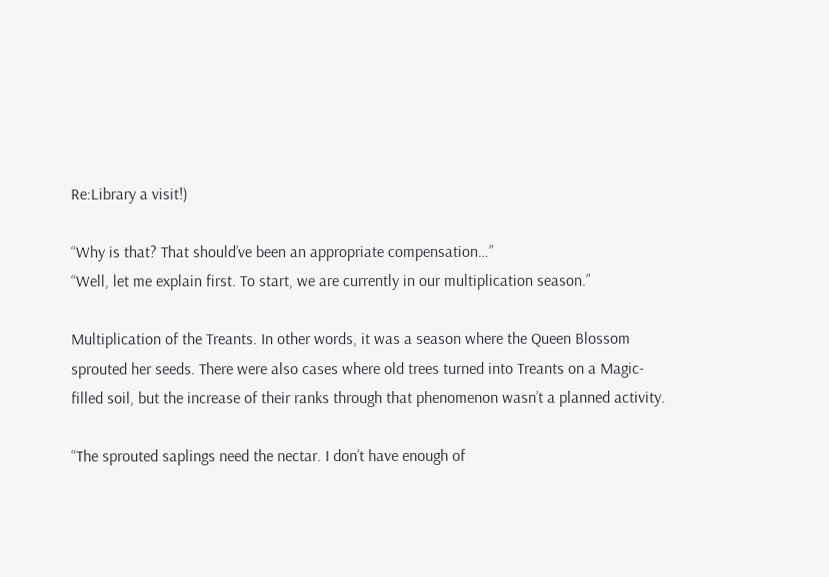Re:Library a visit!)

“Why is that? That should’ve been an appropriate compensation…”
“Well, let me explain first. To start, we are currently in our multiplication season.”

Multiplication of the Treants. In other words, it was a season where the Queen Blossom sprouted her seeds. There were also cases where old trees turned into Treants on a Magic-filled soil, but the increase of their ranks through that phenomenon wasn’t a planned activity.

“The sprouted saplings need the nectar. I don’t have enough of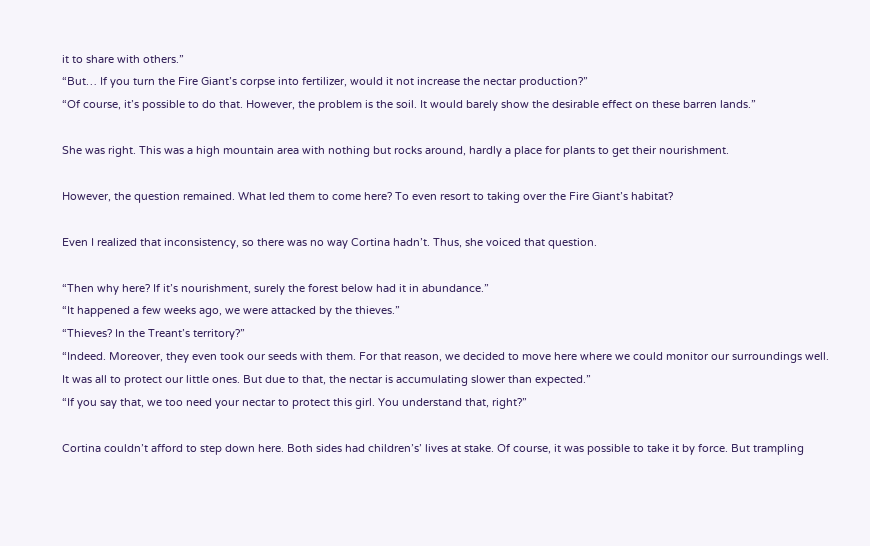it to share with others.”
“But… If you turn the Fire Giant’s corpse into fertilizer, would it not increase the nectar production?”
“Of course, it’s possible to do that. However, the problem is the soil. It would barely show the desirable effect on these barren lands.”

She was right. This was a high mountain area with nothing but rocks around, hardly a place for plants to get their nourishment.

However, the question remained. What led them to come here? To even resort to taking over the Fire Giant’s habitat?

Even I realized that inconsistency, so there was no way Cortina hadn’t. Thus, she voiced that question.

“Then why here? If it’s nourishment, surely the forest below had it in abundance.”
“It happened a few weeks ago, we were attacked by the thieves.”
“Thieves? In the Treant’s territory?”
“Indeed. Moreover, they even took our seeds with them. For that reason, we decided to move here where we could monitor our surroundings well. It was all to protect our little ones. But due to that, the nectar is accumulating slower than expected.”
“If you say that, we too need your nectar to protect this girl. You understand that, right?”

Cortina couldn’t afford to step down here. Both sides had children’s’ lives at stake. Of course, it was possible to take it by force. But trampling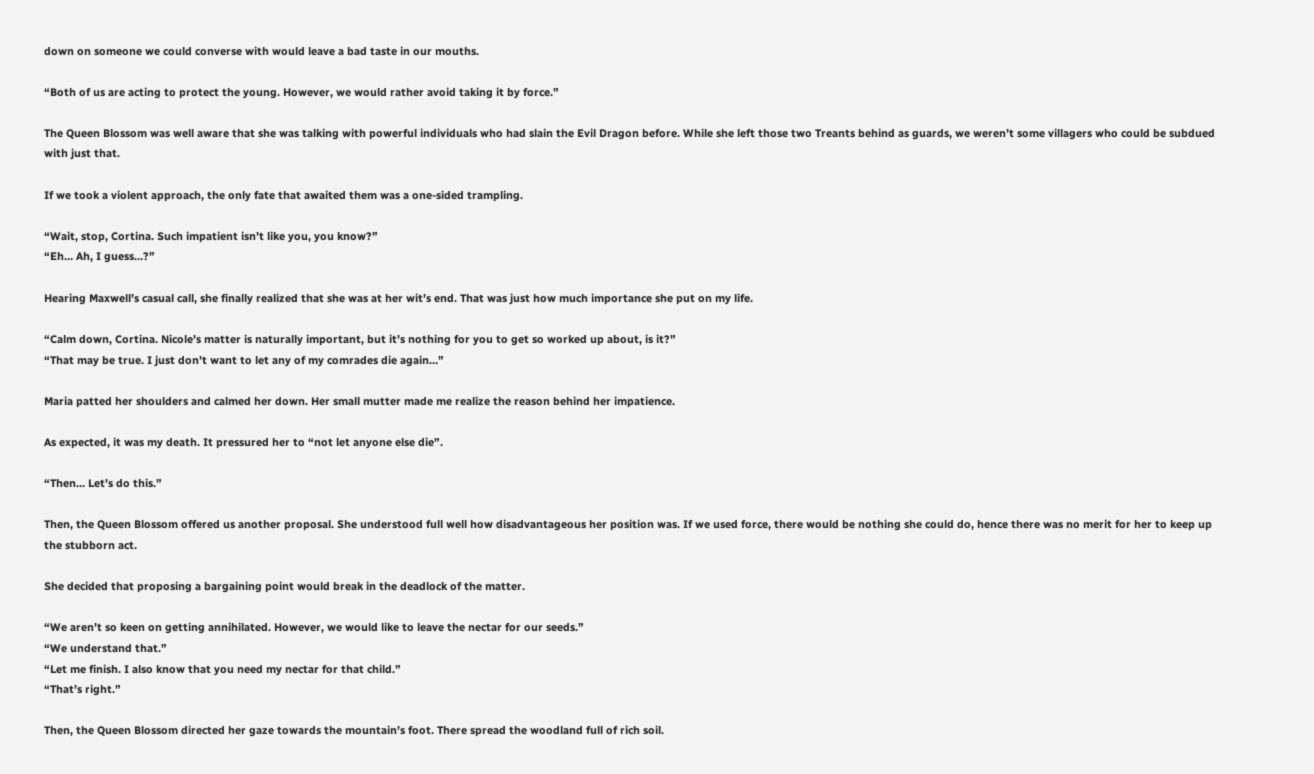down on someone we could converse with would leave a bad taste in our mouths.

“Both of us are acting to protect the young. However, we would rather avoid taking it by force.”

The Queen Blossom was well aware that she was talking with powerful individuals who had slain the Evil Dragon before. While she left those two Treants behind as guards, we weren’t some villagers who could be subdued with just that.

If we took a violent approach, the only fate that awaited them was a one-sided trampling.

“Wait, stop, Cortina. Such impatient isn’t like you, you know?”
“Eh… Ah, I guess…?”

Hearing Maxwell’s casual call, she finally realized that she was at her wit’s end. That was just how much importance she put on my life.

“Calm down, Cortina. Nicole’s matter is naturally important, but it’s nothing for you to get so worked up about, is it?”
“That may be true. I just don’t want to let any of my comrades die again…”

Maria patted her shoulders and calmed her down. Her small mutter made me realize the reason behind her impatience.

As expected, it was my death. It pressured her to “not let anyone else die”.

“Then… Let’s do this.”

Then, the Queen Blossom offered us another proposal. She understood full well how disadvantageous her position was. If we used force, there would be nothing she could do, hence there was no merit for her to keep up the stubborn act.

She decided that proposing a bargaining point would break in the deadlock of the matter.

“We aren’t so keen on getting annihilated. However, we would like to leave the nectar for our seeds.”
“We understand that.”
“Let me finish. I also know that you need my nectar for that child.”
“That’s right.”

Then, the Queen Blossom directed her gaze towards the mountain’s foot. There spread the woodland full of rich soil.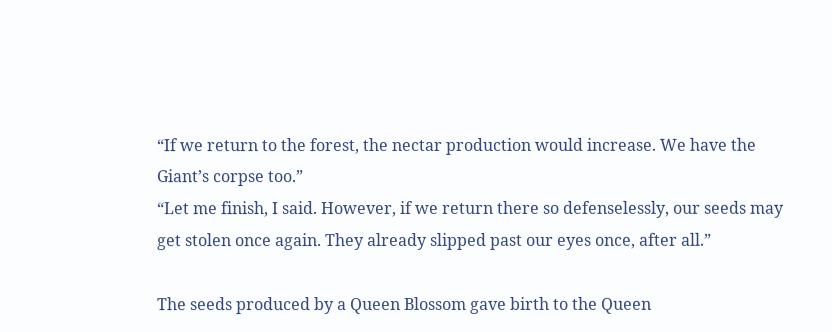“If we return to the forest, the nectar production would increase. We have the Giant’s corpse too.”
“Let me finish, I said. However, if we return there so defenselessly, our seeds may get stolen once again. They already slipped past our eyes once, after all.”

The seeds produced by a Queen Blossom gave birth to the Queen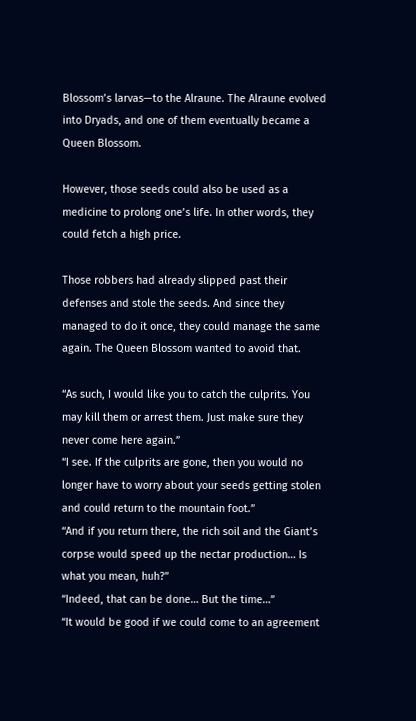Blossom’s larvas—to the Alraune. The Alraune evolved into Dryads, and one of them eventually became a Queen Blossom.

However, those seeds could also be used as a medicine to prolong one’s life. In other words, they could fetch a high price.

Those robbers had already slipped past their defenses and stole the seeds. And since they managed to do it once, they could manage the same again. The Queen Blossom wanted to avoid that.

“As such, I would like you to catch the culprits. You may kill them or arrest them. Just make sure they never come here again.”
“I see. If the culprits are gone, then you would no longer have to worry about your seeds getting stolen and could return to the mountain foot.”
“And if you return there, the rich soil and the Giant’s corpse would speed up the nectar production… Is what you mean, huh?”
“Indeed, that can be done… But the time…”
“It would be good if we could come to an agreement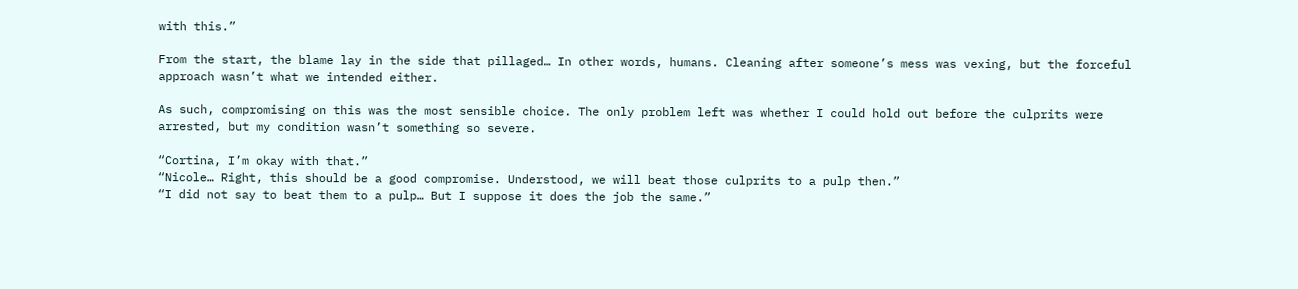with this.”

From the start, the blame lay in the side that pillaged… In other words, humans. Cleaning after someone’s mess was vexing, but the forceful approach wasn’t what we intended either.

As such, compromising on this was the most sensible choice. The only problem left was whether I could hold out before the culprits were arrested, but my condition wasn’t something so severe.

“Cortina, I’m okay with that.”
“Nicole… Right, this should be a good compromise. Understood, we will beat those culprits to a pulp then.”
“I did not say to beat them to a pulp… But I suppose it does the job the same.”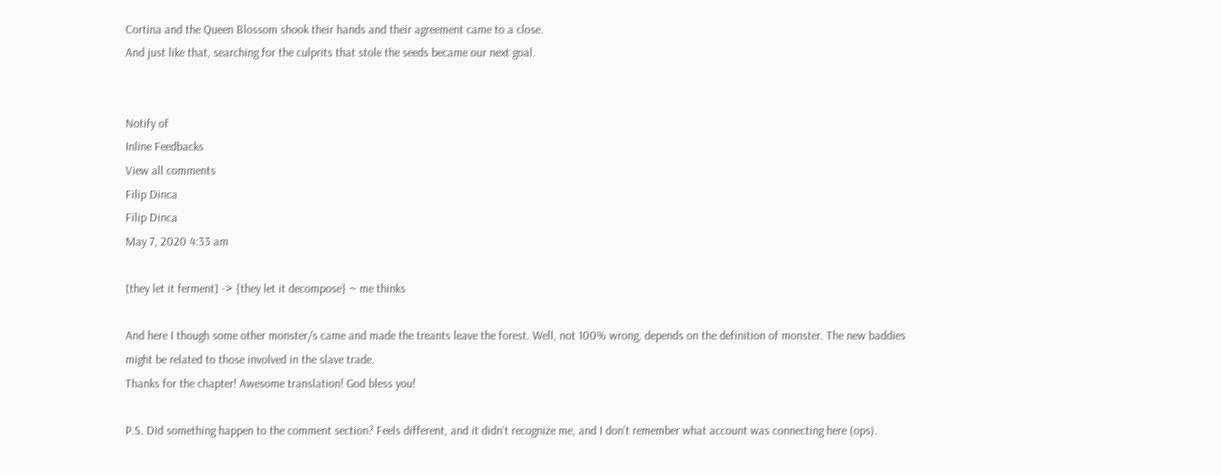Cortina and the Queen Blossom shook their hands and their agreement came to a close.
And just like that, searching for the culprits that stole the seeds became our next goal.


Notify of
Inline Feedbacks
View all comments
Filip Dinca
Filip Dinca
May 7, 2020 4:33 am

[they let it ferment] -> {they let it decompose} ~ me thinks

And here I though some other monster/s came and made the treants leave the forest. Well, not 100% wrong, depends on the definition of monster. The new baddies might be related to those involved in the slave trade.
Thanks for the chapter! Awesome translation! God bless you!

P.S. Did something happen to the comment section? Feels different, and it didn’t recognize me, and I don’t remember what account was connecting here (ops).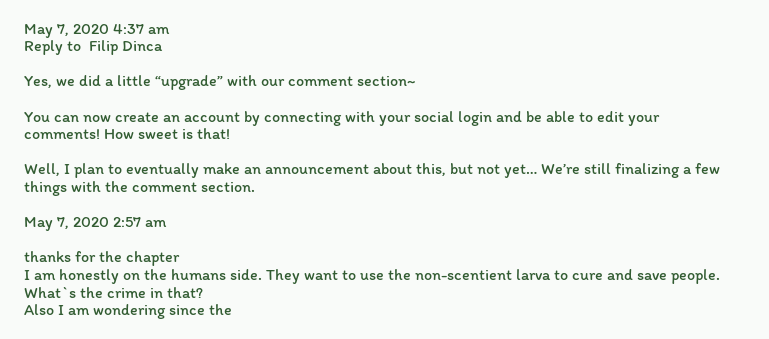May 7, 2020 4:37 am
Reply to  Filip Dinca

Yes, we did a little “upgrade” with our comment section~

You can now create an account by connecting with your social login and be able to edit your comments! How sweet is that!

Well, I plan to eventually make an announcement about this, but not yet… We’re still finalizing a few things with the comment section.

May 7, 2020 2:57 am

thanks for the chapter
I am honestly on the humans side. They want to use the non-scentient larva to cure and save people. What`s the crime in that?
Also I am wondering since the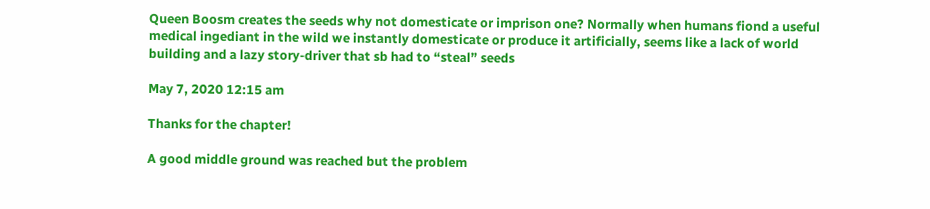Queen Boosm creates the seeds why not domesticate or imprison one? Normally when humans fiond a useful medical ingediant in the wild we instantly domesticate or produce it artificially, seems like a lack of world building and a lazy story-driver that sb had to “steal” seeds

May 7, 2020 12:15 am

Thanks for the chapter!

A good middle ground was reached but the problem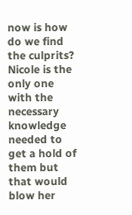now is how do we find the culprits? Nicole is the only one with the necessary knowledge needed to get a hold of them but that would blow her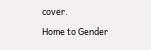cover.

Home to Gender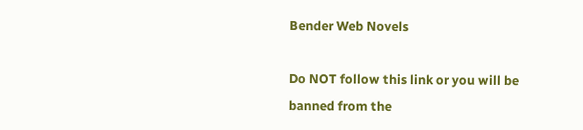Bender Web Novels

Do NOT follow this link or you will be banned from the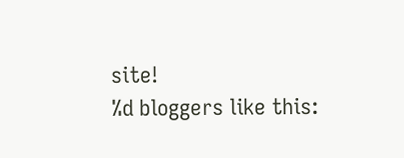site!
%d bloggers like this: